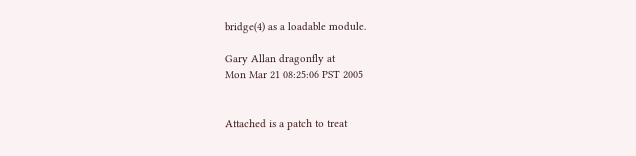bridge(4) as a loadable module.

Gary Allan dragonfly at
Mon Mar 21 08:25:06 PST 2005


Attached is a patch to treat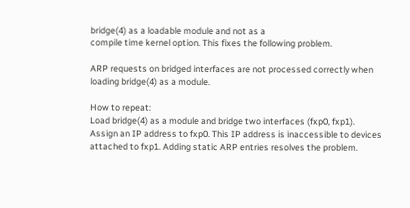bridge(4) as a loadable module and not as a
compile time kernel option. This fixes the following problem.

ARP requests on bridged interfaces are not processed correctly when
loading bridge(4) as a module.

How to repeat:
Load bridge(4) as a module and bridge two interfaces (fxp0, fxp1).
Assign an IP address to fxp0. This IP address is inaccessible to devices
attached to fxp1. Adding static ARP entries resolves the problem.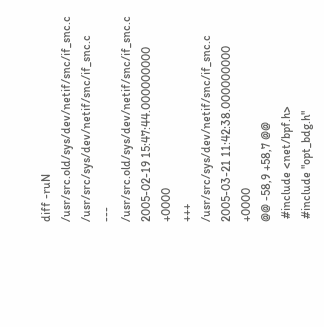diff -ruN /usr/src.old/sys/dev/netif/snc/if_snc.c /usr/src/sys/dev/netif/snc/if_snc.c
--- /usr/src.old/sys/dev/netif/snc/if_snc.c 2005-02-19 15:47:44.000000000 +0000
+++ /usr/src/sys/dev/netif/snc/if_snc.c 2005-03-21 11:42:38.000000000 +0000
@@ -58,9 +58,7 @@
 #include <net/bpf.h>
 #include "opt_bdg.h"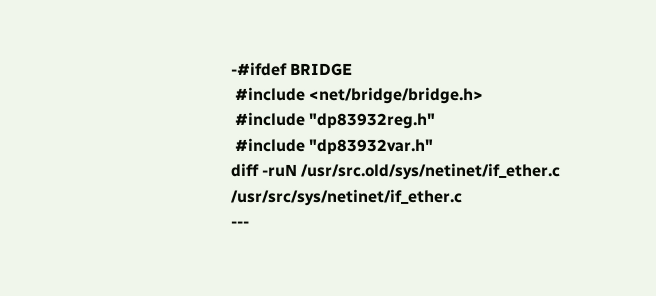-#ifdef BRIDGE
 #include <net/bridge/bridge.h>
 #include "dp83932reg.h"
 #include "dp83932var.h"
diff -ruN /usr/src.old/sys/netinet/if_ether.c /usr/src/sys/netinet/if_ether.c
---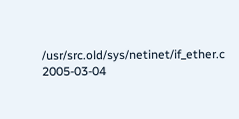/usr/src.old/sys/netinet/if_ether.c 2005-03-04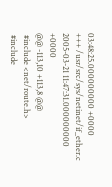03:48:25.000000000 +0000
+++ /usr/src/sys/netinet/if_ether.c 2005-03-21 11:47:31.000000000 +0000
@@ -113,10 +113,8 @@
 #include <net/route.h>
 #include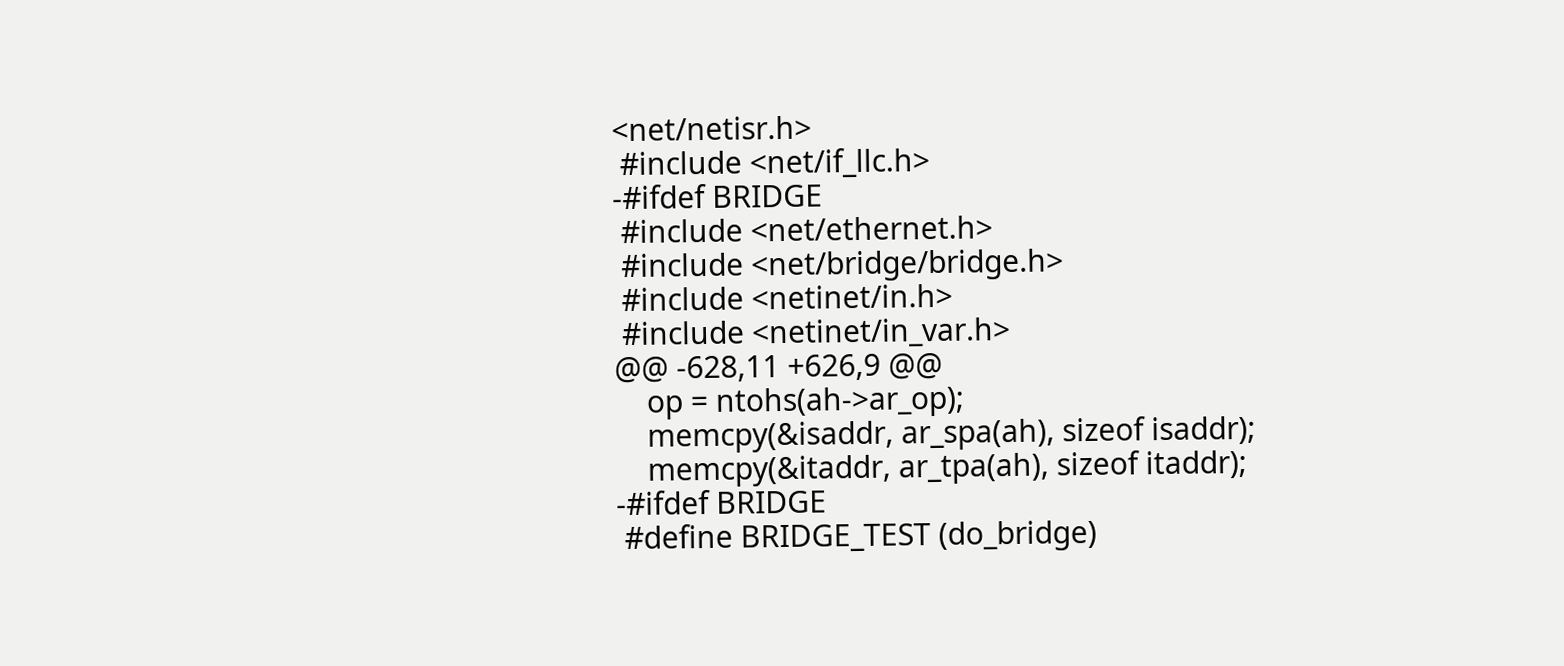<net/netisr.h>
 #include <net/if_llc.h>
-#ifdef BRIDGE
 #include <net/ethernet.h>
 #include <net/bridge/bridge.h>
 #include <netinet/in.h>
 #include <netinet/in_var.h>
@@ -628,11 +626,9 @@
    op = ntohs(ah->ar_op);
    memcpy(&isaddr, ar_spa(ah), sizeof isaddr);
    memcpy(&itaddr, ar_tpa(ah), sizeof itaddr);
-#ifdef BRIDGE
 #define BRIDGE_TEST (do_bridge)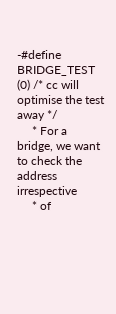-#define BRIDGE_TEST (0) /* cc will optimise the test away */
     * For a bridge, we want to check the address irrespective
     * of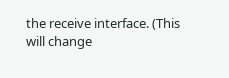the receive interface. (This will change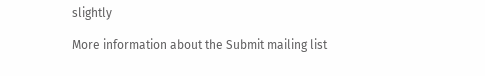slightly

More information about the Submit mailing list